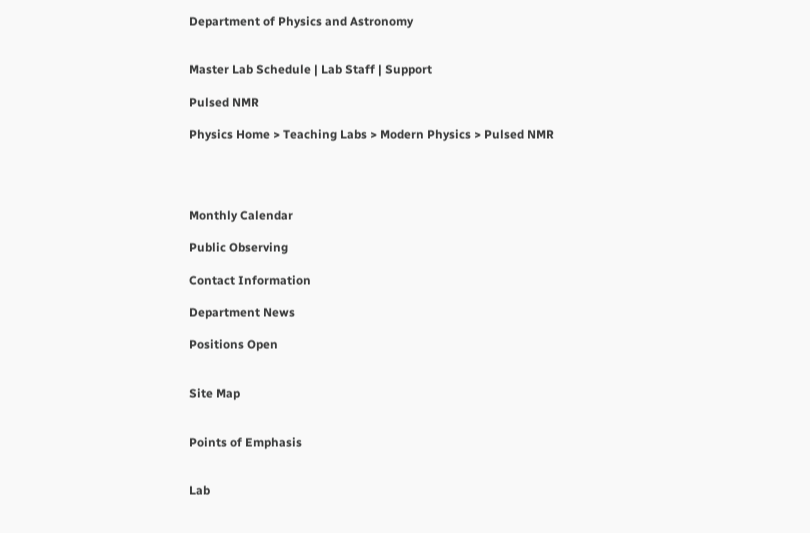Department of Physics and Astronomy


Master Lab Schedule | Lab Staff | Support

Pulsed NMR

Physics Home > Teaching Labs > Modern Physics > Pulsed NMR




Monthly Calendar

Public Observing

Contact Information

Department News

Positions Open


Site Map


Points of Emphasis


Lab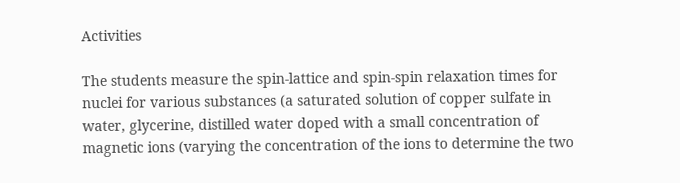Activities

The students measure the spin-lattice and spin-spin relaxation times for nuclei for various substances (a saturated solution of copper sulfate in water, glycerine, distilled water doped with a small concentration of magnetic ions (varying the concentration of the ions to determine the two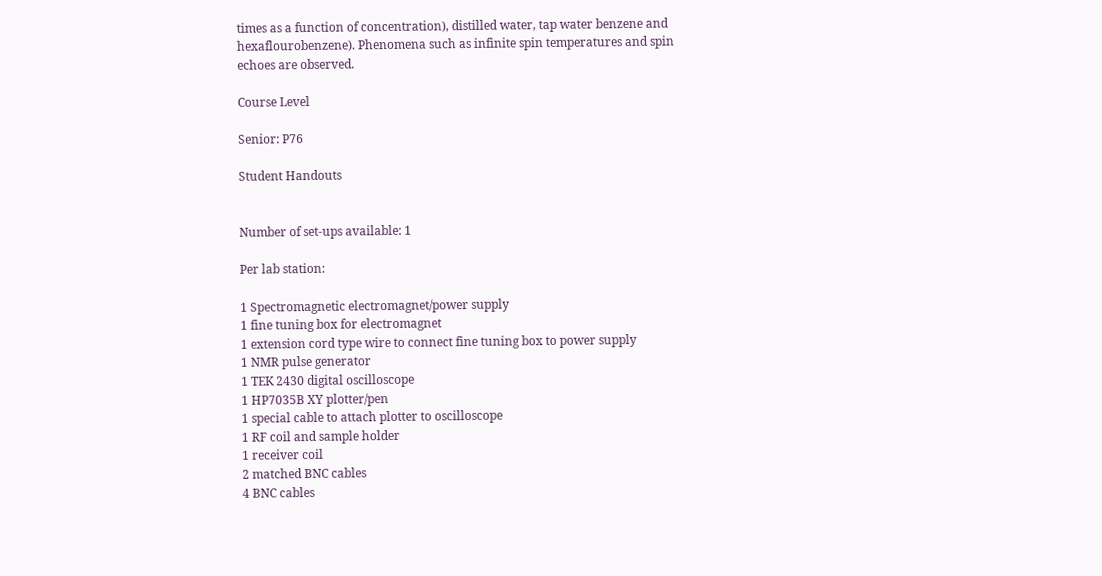times as a function of concentration), distilled water, tap water benzene and hexaflourobenzene). Phenomena such as infinite spin temperatures and spin echoes are observed.

Course Level

Senior: P76

Student Handouts


Number of set-ups available: 1

Per lab station:

1 Spectromagnetic electromagnet/power supply
1 fine tuning box for electromagnet
1 extension cord type wire to connect fine tuning box to power supply
1 NMR pulse generator
1 TEK 2430 digital oscilloscope
1 HP7035B XY plotter/pen
1 special cable to attach plotter to oscilloscope
1 RF coil and sample holder
1 receiver coil
2 matched BNC cables
4 BNC cables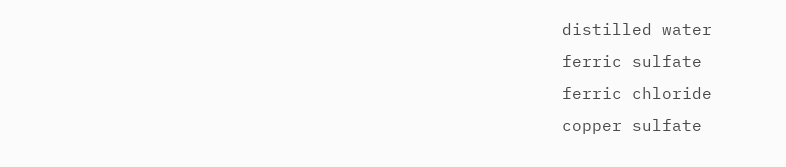distilled water
ferric sulfate
ferric chloride
copper sulfate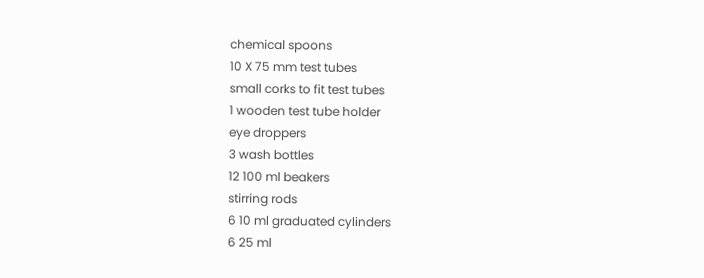chemical spoons
10 X 75 mm test tubes
small corks to fit test tubes
1 wooden test tube holder
eye droppers
3 wash bottles
12 100 ml beakers
stirring rods
6 10 ml graduated cylinders
6 25 ml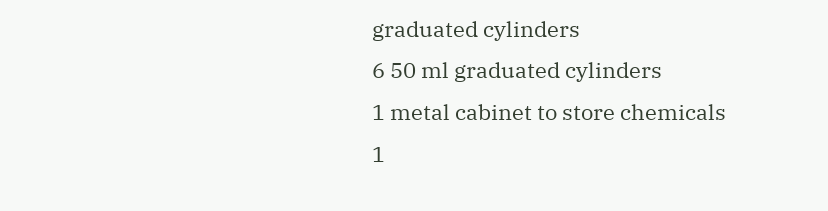graduated cylinders
6 50 ml graduated cylinders
1 metal cabinet to store chemicals
1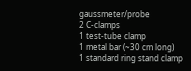gaussmeter/probe
2 C-clamps
1 test-tube clamp
1 metal bar (~30 cm long)
1 standard ring stand clamp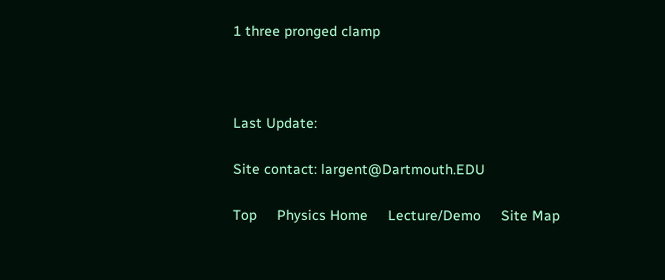1 three pronged clamp



Last Update:

Site contact: largent@Dartmouth.EDU

Top     Physics Home     Lecture/Demo     Site Map